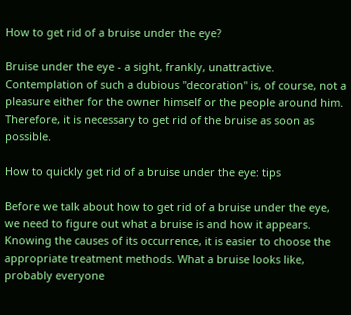How to get rid of a bruise under the eye?

Bruise under the eye - a sight, frankly, unattractive. Contemplation of such a dubious "decoration" is, of course, not a pleasure either for the owner himself or the people around him. Therefore, it is necessary to get rid of the bruise as soon as possible.

How to quickly get rid of a bruise under the eye: tips

Before we talk about how to get rid of a bruise under the eye, we need to figure out what a bruise is and how it appears. Knowing the causes of its occurrence, it is easier to choose the appropriate treatment methods. What a bruise looks like, probably everyone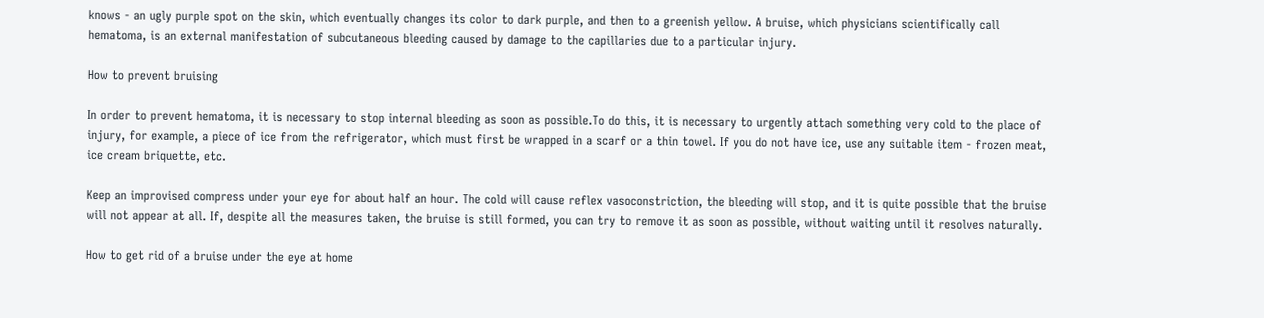knows - an ugly purple spot on the skin, which eventually changes its color to dark purple, and then to a greenish yellow. A bruise, which physicians scientifically call hematoma, is an external manifestation of subcutaneous bleeding caused by damage to the capillaries due to a particular injury.

How to prevent bruising

In order to prevent hematoma, it is necessary to stop internal bleeding as soon as possible.To do this, it is necessary to urgently attach something very cold to the place of injury, for example, a piece of ice from the refrigerator, which must first be wrapped in a scarf or a thin towel. If you do not have ice, use any suitable item - frozen meat, ice cream briquette, etc.

Keep an improvised compress under your eye for about half an hour. The cold will cause reflex vasoconstriction, the bleeding will stop, and it is quite possible that the bruise will not appear at all. If, despite all the measures taken, the bruise is still formed, you can try to remove it as soon as possible, without waiting until it resolves naturally.

How to get rid of a bruise under the eye at home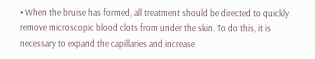• When the bruise has formed, all treatment should be directed to quickly remove microscopic blood clots from under the skin. To do this, it is necessary to expand the capillaries and increase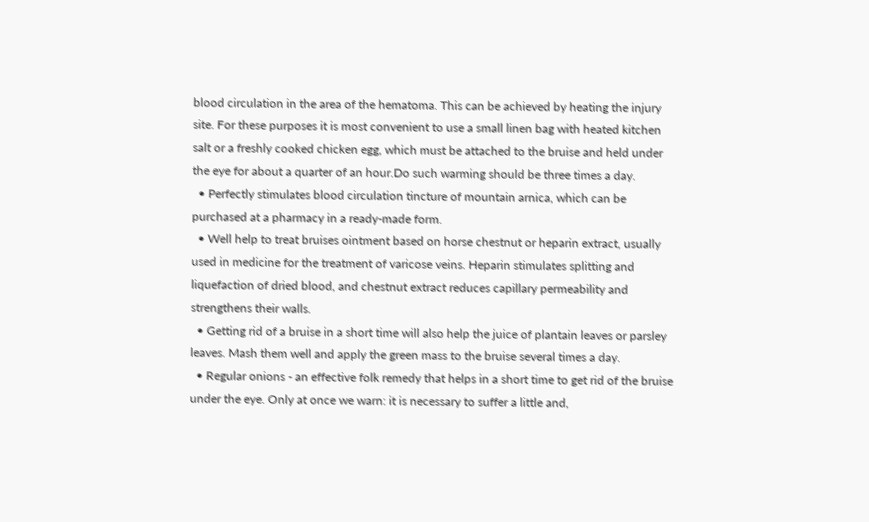blood circulation in the area of the hematoma. This can be achieved by heating the injury site. For these purposes it is most convenient to use a small linen bag with heated kitchen salt or a freshly cooked chicken egg, which must be attached to the bruise and held under the eye for about a quarter of an hour.Do such warming should be three times a day.
  • Perfectly stimulates blood circulation tincture of mountain arnica, which can be purchased at a pharmacy in a ready-made form.
  • Well help to treat bruises ointment based on horse chestnut or heparin extract, usually used in medicine for the treatment of varicose veins. Heparin stimulates splitting and liquefaction of dried blood, and chestnut extract reduces capillary permeability and strengthens their walls.
  • Getting rid of a bruise in a short time will also help the juice of plantain leaves or parsley leaves. Mash them well and apply the green mass to the bruise several times a day.
  • Regular onions - an effective folk remedy that helps in a short time to get rid of the bruise under the eye. Only at once we warn: it is necessary to suffer a little and,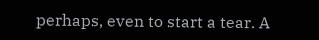perhaps, even to start a tear. A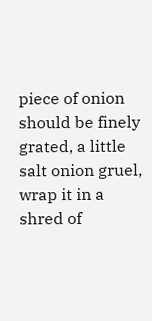piece of onion should be finely grated, a little salt onion gruel, wrap it in a shred of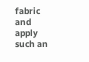fabric and apply such an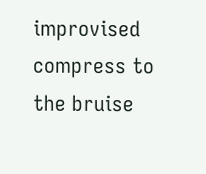improvised compress to the bruise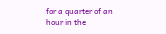for a quarter of an hour in the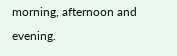morning, afternoon and evening.